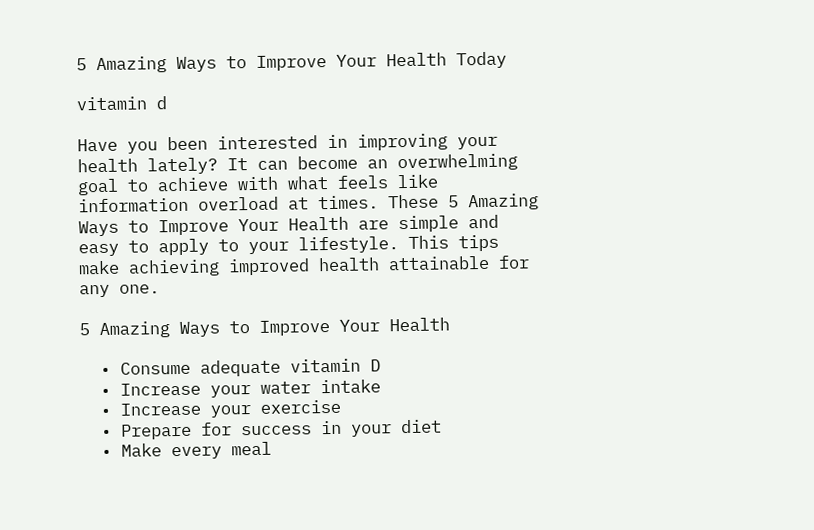5 Amazing Ways to Improve Your Health Today

vitamin d

Have you been interested in improving your health lately? It can become an overwhelming goal to achieve with what feels like information overload at times. These 5 Amazing Ways to Improve Your Health are simple and easy to apply to your lifestyle. This tips make achieving improved health attainable for any one.

5 Amazing Ways to Improve Your Health

  • Consume adequate vitamin D
  • Increase your water intake
  • Increase your exercise
  • Prepare for success in your diet
  • Make every meal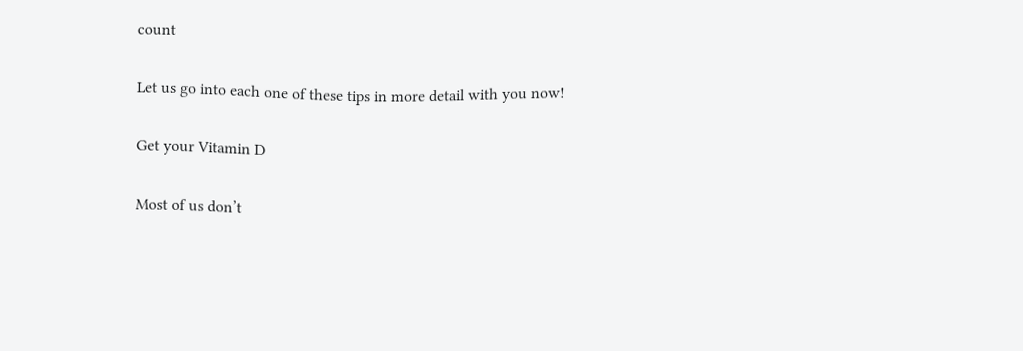count

Let us go into each one of these tips in more detail with you now!

Get your Vitamin D

Most of us don’t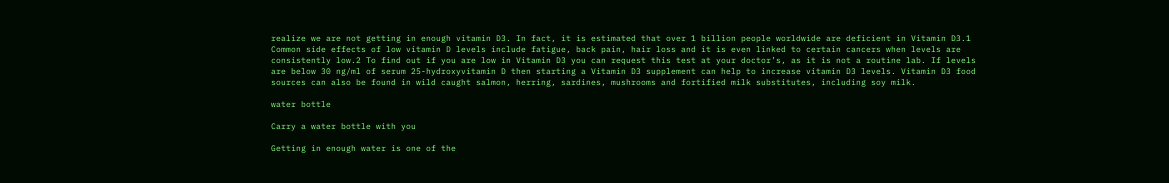realize we are not getting in enough vitamin D3. In fact, it is estimated that over 1 billion people worldwide are deficient in Vitamin D3.1 Common side effects of low vitamin D levels include fatigue, back pain, hair loss and it is even linked to certain cancers when levels are consistently low.2 To find out if you are low in Vitamin D3 you can request this test at your doctor’s, as it is not a routine lab. If levels are below 30 ng/ml of serum 25-hydroxyvitamin D then starting a Vitamin D3 supplement can help to increase vitamin D3 levels. Vitamin D3 food sources can also be found in wild caught salmon, herring, sardines, mushrooms and fortified milk substitutes, including soy milk.

water bottle

Carry a water bottle with you

Getting in enough water is one of the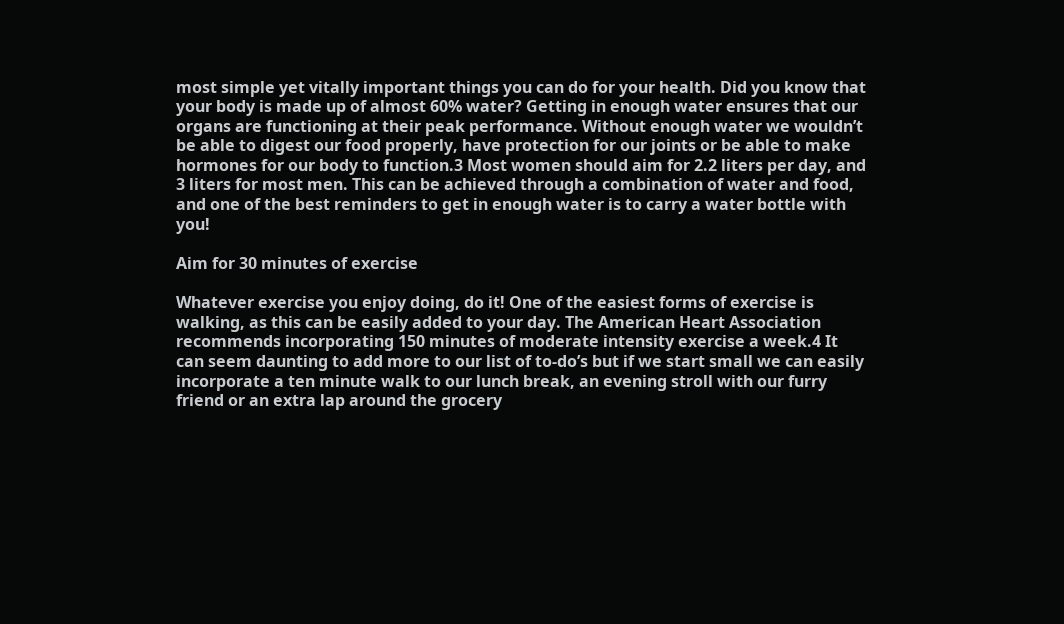most simple yet vitally important things you can do for your health. Did you know that your body is made up of almost 60% water? Getting in enough water ensures that our organs are functioning at their peak performance. Without enough water we wouldn’t be able to digest our food properly, have protection for our joints or be able to make hormones for our body to function.3 Most women should aim for 2.2 liters per day, and 3 liters for most men. This can be achieved through a combination of water and food, and one of the best reminders to get in enough water is to carry a water bottle with you!

Aim for 30 minutes of exercise

Whatever exercise you enjoy doing, do it! One of the easiest forms of exercise is walking, as this can be easily added to your day. The American Heart Association recommends incorporating 150 minutes of moderate intensity exercise a week.4 It can seem daunting to add more to our list of to-do’s but if we start small we can easily incorporate a ten minute walk to our lunch break, an evening stroll with our furry friend or an extra lap around the grocery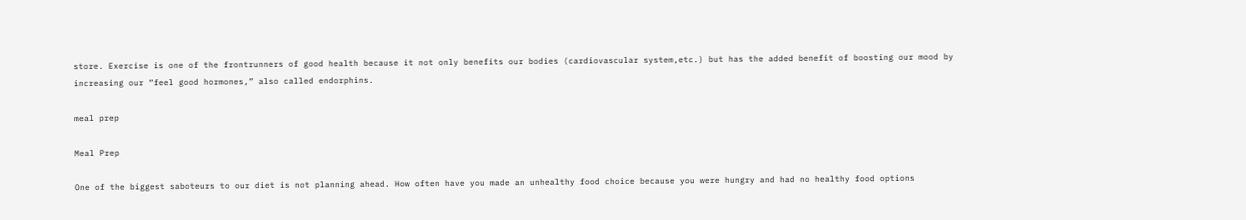store. Exercise is one of the frontrunners of good health because it not only benefits our bodies (cardiovascular system,etc.) but has the added benefit of boosting our mood by increasing our “feel good hormones,” also called endorphins.

meal prep

Meal Prep

One of the biggest saboteurs to our diet is not planning ahead. How often have you made an unhealthy food choice because you were hungry and had no healthy food options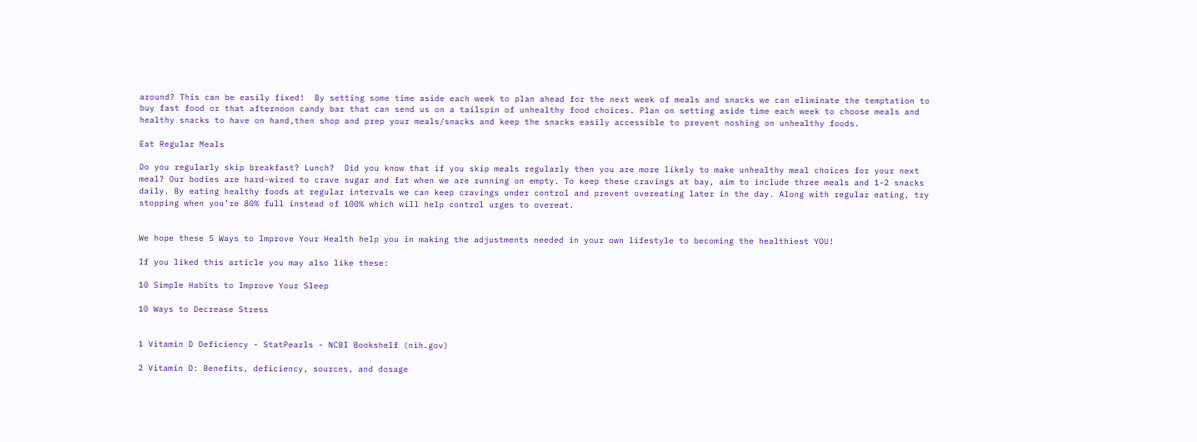around? This can be easily fixed!  By setting some time aside each week to plan ahead for the next week of meals and snacks we can eliminate the temptation to buy fast food or that afternoon candy bar that can send us on a tailspin of unhealthy food choices. Plan on setting aside time each week to choose meals and healthy snacks to have on hand,then shop and prep your meals/snacks and keep the snacks easily accessible to prevent noshing on unhealthy foods.

Eat Regular Meals

Do you regularly skip breakfast? Lunch?  Did you know that if you skip meals regularly then you are more likely to make unhealthy meal choices for your next meal? Our bodies are hard-wired to crave sugar and fat when we are running on empty. To keep these cravings at bay, aim to include three meals and 1-2 snacks daily. By eating healthy foods at regular intervals we can keep cravings under control and prevent overeating later in the day. Along with regular eating, try stopping when you’re 80% full instead of 100% which will help control urges to overeat.


We hope these 5 Ways to Improve Your Health help you in making the adjustments needed in your own lifestyle to becoming the healthiest YOU!

If you liked this article you may also like these:

10 Simple Habits to Improve Your Sleep

10 Ways to Decrease Stress


1 Vitamin D Deficiency - StatPearls - NCBI Bookshelf (nih.gov)

2 Vitamin D: Benefits, deficiency, sources, and dosage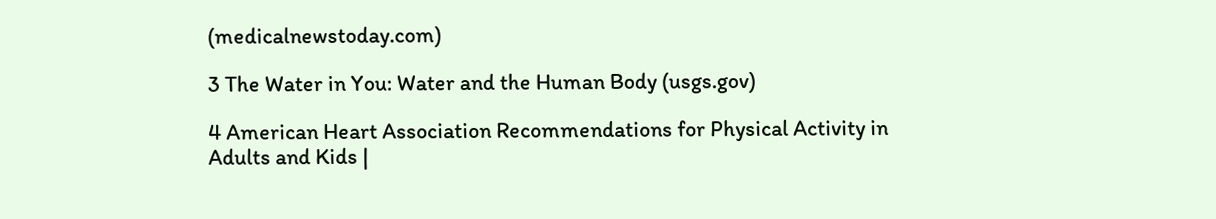(medicalnewstoday.com)

3 The Water in You: Water and the Human Body (usgs.gov)

4 American Heart Association Recommendations for Physical Activity in Adults and Kids |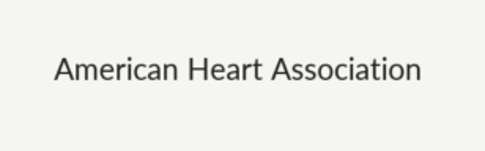American Heart Association